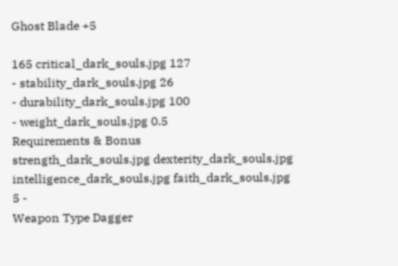Ghost Blade +5

165 critical_dark_souls.jpg 127
- stability_dark_souls.jpg 26
- durability_dark_souls.jpg 100
- weight_dark_souls.jpg 0.5
Requirements & Bonus
strength_dark_souls.jpg dexterity_dark_souls.jpg intelligence_dark_souls.jpg faith_dark_souls.jpg
5 -
Weapon Type Dagger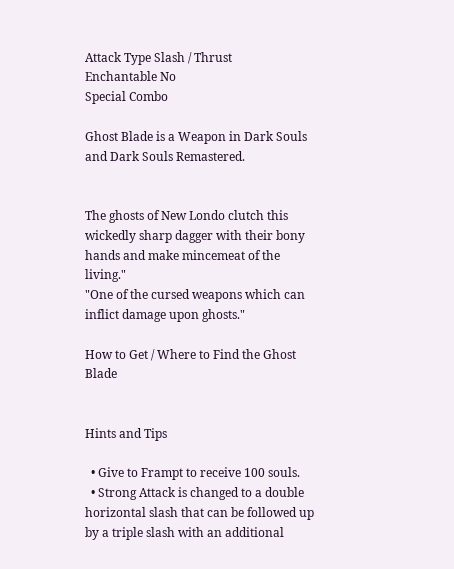Attack Type Slash / Thrust
Enchantable No
Special Combo

Ghost Blade is a Weapon in Dark Souls and Dark Souls Remastered.


The ghosts of New Londo clutch this wickedly sharp dagger with their bony hands and make mincemeat of the living."
"One of the cursed weapons which can inflict damage upon ghosts."

How to Get / Where to Find the Ghost Blade


Hints and Tips

  • Give to Frampt to receive 100 souls.
  • Strong Attack is changed to a double horizontal slash that can be followed up by a triple slash with an additional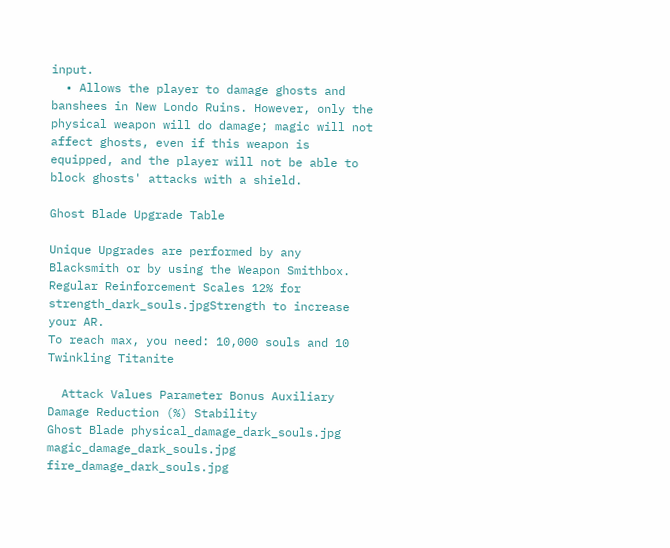input.
  • Allows the player to damage ghosts and banshees in New Londo Ruins. However, only the physical weapon will do damage; magic will not affect ghosts, even if this weapon is equipped, and the player will not be able to block ghosts' attacks with a shield.

Ghost Blade Upgrade Table

Unique Upgrades are performed by any Blacksmith or by using the Weapon Smithbox.
Regular Reinforcement Scales 12% for strength_dark_souls.jpgStrength to increase your AR.
To reach max, you need: 10,000 souls and 10 Twinkling Titanite

  Attack Values Parameter Bonus Auxiliary Damage Reduction (%) Stability
Ghost Blade physical_damage_dark_souls.jpg magic_damage_dark_souls.jpg fire_damage_dark_souls.jpg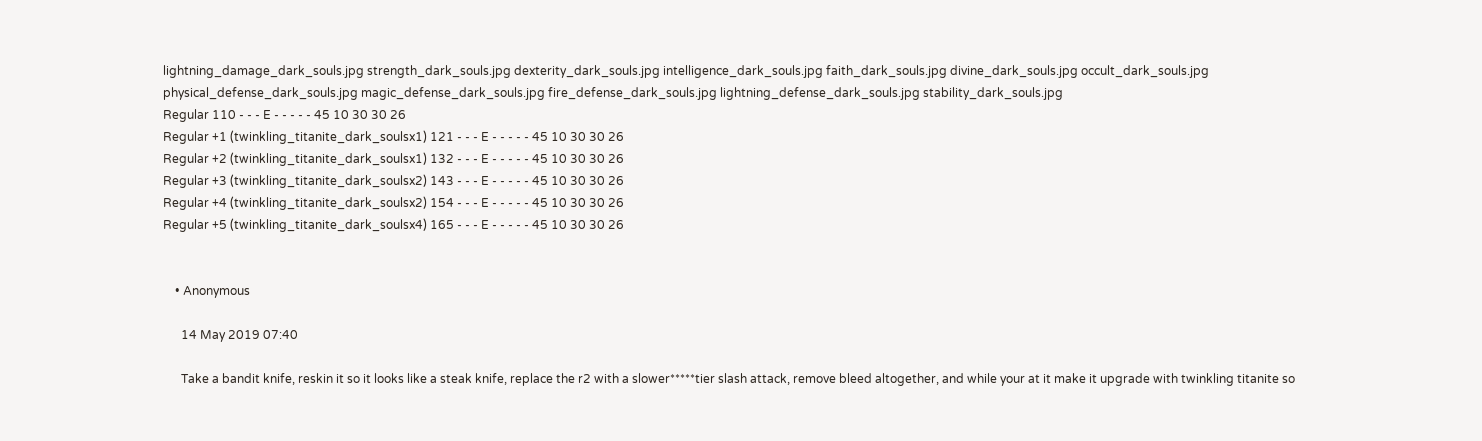lightning_damage_dark_souls.jpg strength_dark_souls.jpg dexterity_dark_souls.jpg intelligence_dark_souls.jpg faith_dark_souls.jpg divine_dark_souls.jpg occult_dark_souls.jpg physical_defense_dark_souls.jpg magic_defense_dark_souls.jpg fire_defense_dark_souls.jpg lightning_defense_dark_souls.jpg stability_dark_souls.jpg
Regular 110 - - - E - - - - - 45 10 30 30 26
Regular +1 (twinkling_titanite_dark_soulsx1) 121 - - - E - - - - - 45 10 30 30 26
Regular +2 (twinkling_titanite_dark_soulsx1) 132 - - - E - - - - - 45 10 30 30 26
Regular +3 (twinkling_titanite_dark_soulsx2) 143 - - - E - - - - - 45 10 30 30 26
Regular +4 (twinkling_titanite_dark_soulsx2) 154 - - - E - - - - - 45 10 30 30 26
Regular +5 (twinkling_titanite_dark_soulsx4) 165 - - - E - - - - - 45 10 30 30 26


    • Anonymous

      14 May 2019 07:40

      Take a bandit knife, reskin it so it looks like a steak knife, replace the r2 with a slower*****tier slash attack, remove bleed altogether, and while your at it make it upgrade with twinkling titanite so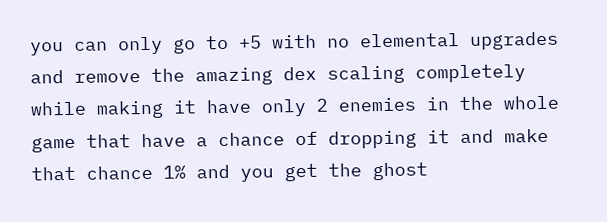you can only go to +5 with no elemental upgrades and remove the amazing dex scaling completely while making it have only 2 enemies in the whole game that have a chance of dropping it and make that chance 1% and you get the ghost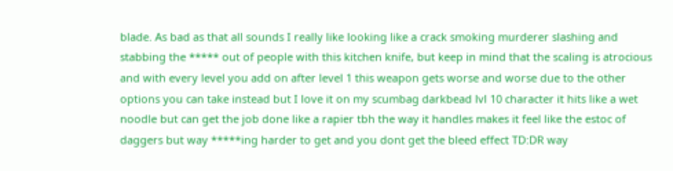blade. As bad as that all sounds I really like looking like a crack smoking murderer slashing and stabbing the ***** out of people with this kitchen knife, but keep in mind that the scaling is atrocious and with every level you add on after level 1 this weapon gets worse and worse due to the other options you can take instead but I love it on my scumbag darkbead lvl 10 character it hits like a wet noodle but can get the job done like a rapier tbh the way it handles makes it feel like the estoc of daggers but way *****ing harder to get and you dont get the bleed effect TD:DR way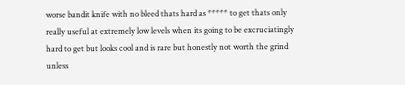worse bandit knife with no bleed thats hard as ***** to get thats only really useful at extremely low levels when its going to be excruciatingly hard to get but looks cool and is rare but honestly not worth the grind unless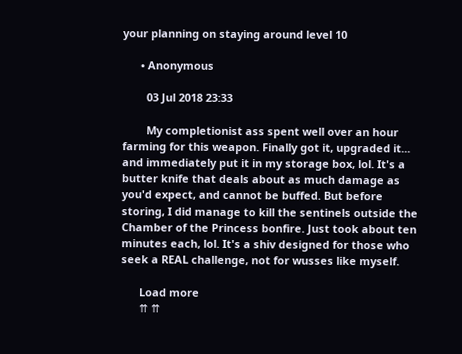your planning on staying around level 10

      • Anonymous

        03 Jul 2018 23:33

        My completionist ass spent well over an hour farming for this weapon. Finally got it, upgraded it... and immediately put it in my storage box, lol. It's a butter knife that deals about as much damage as you'd expect, and cannot be buffed. But before storing, I did manage to kill the sentinels outside the Chamber of the Princess bonfire. Just took about ten minutes each, lol. It's a shiv designed for those who seek a REAL challenge, not for wusses like myself.

      Load more
      ⇈ ⇈